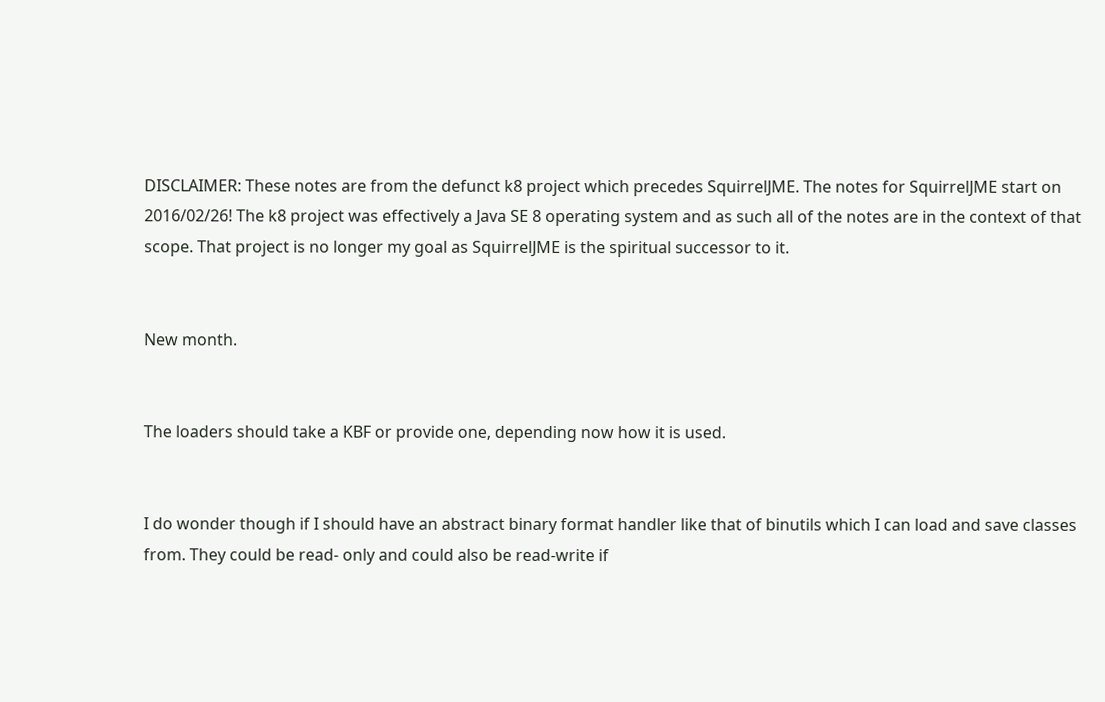DISCLAIMER: These notes are from the defunct k8 project which precedes SquirrelJME. The notes for SquirrelJME start on 2016/02/26! The k8 project was effectively a Java SE 8 operating system and as such all of the notes are in the context of that scope. That project is no longer my goal as SquirrelJME is the spiritual successor to it.


New month.


The loaders should take a KBF or provide one, depending now how it is used.


I do wonder though if I should have an abstract binary format handler like that of binutils which I can load and save classes from. They could be read- only and could also be read-write if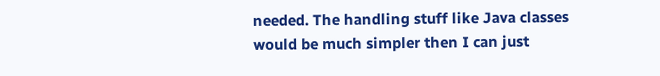needed. The handling stuff like Java classes would be much simpler then I can just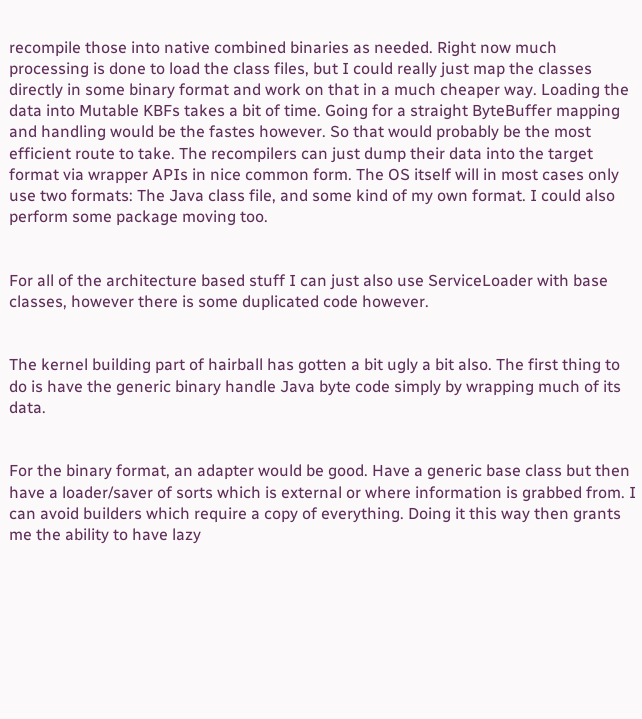recompile those into native combined binaries as needed. Right now much processing is done to load the class files, but I could really just map the classes directly in some binary format and work on that in a much cheaper way. Loading the data into Mutable KBFs takes a bit of time. Going for a straight ByteBuffer mapping and handling would be the fastes however. So that would probably be the most efficient route to take. The recompilers can just dump their data into the target format via wrapper APIs in nice common form. The OS itself will in most cases only use two formats: The Java class file, and some kind of my own format. I could also perform some package moving too.


For all of the architecture based stuff I can just also use ServiceLoader with base classes, however there is some duplicated code however.


The kernel building part of hairball has gotten a bit ugly a bit also. The first thing to do is have the generic binary handle Java byte code simply by wrapping much of its data.


For the binary format, an adapter would be good. Have a generic base class but then have a loader/saver of sorts which is external or where information is grabbed from. I can avoid builders which require a copy of everything. Doing it this way then grants me the ability to have lazy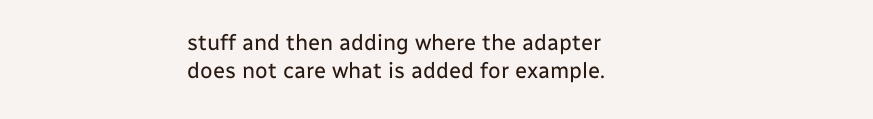stuff and then adding where the adapter does not care what is added for example.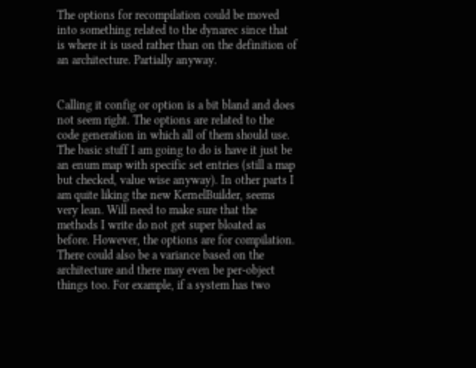The options for recompilation could be moved into something related to the dynarec since that is where it is used rather than on the definition of an architecture. Partially anyway.


Calling it config or option is a bit bland and does not seem right. The options are related to the code generation in which all of them should use. The basic stuff I am going to do is have it just be an enum map with specific set entries (still a map but checked, value wise anyway). In other parts I am quite liking the new KernelBuilder, seems very lean. Will need to make sure that the methods I write do not get super bloated as before. However, the options are for compilation. There could also be a variance based on the architecture and there may even be per-object things too. For example, if a system has two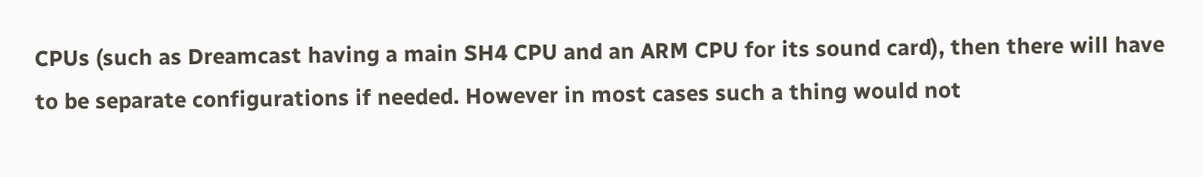CPUs (such as Dreamcast having a main SH4 CPU and an ARM CPU for its sound card), then there will have to be separate configurations if needed. However in most cases such a thing would not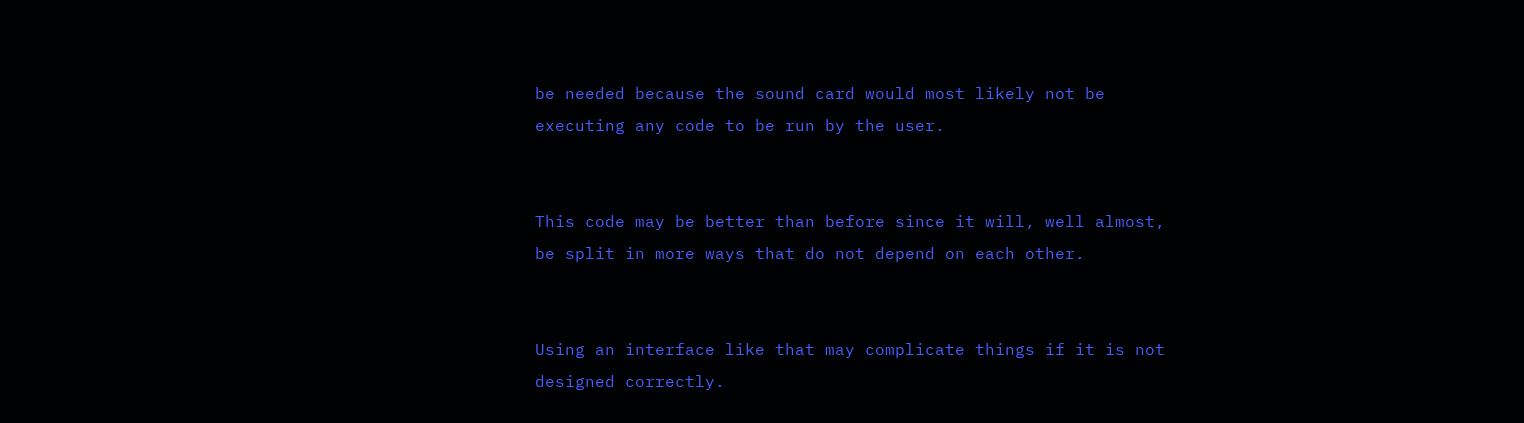be needed because the sound card would most likely not be executing any code to be run by the user.


This code may be better than before since it will, well almost, be split in more ways that do not depend on each other.


Using an interface like that may complicate things if it is not designed correctly.